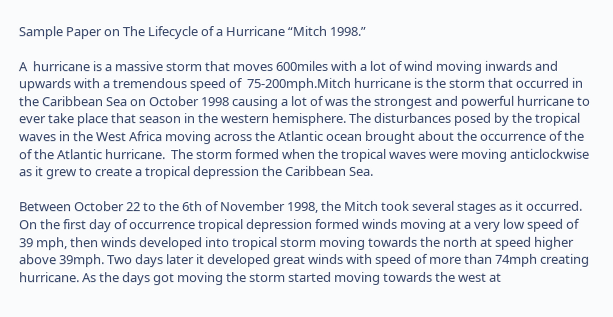Sample Paper on The Lifecycle of a Hurricane “Mitch 1998.”

A  hurricane is a massive storm that moves 600miles with a lot of wind moving inwards and upwards with a tremendous speed of  75-200mph.Mitch hurricane is the storm that occurred in the Caribbean Sea on October 1998 causing a lot of was the strongest and powerful hurricane to ever take place that season in the western hemisphere. The disturbances posed by the tropical waves in the West Africa moving across the Atlantic ocean brought about the occurrence of the of the Atlantic hurricane.  The storm formed when the tropical waves were moving anticlockwise as it grew to create a tropical depression the Caribbean Sea.

Between October 22 to the 6th of November 1998, the Mitch took several stages as it occurred. On the first day of occurrence tropical depression formed winds moving at a very low speed of 39 mph, then winds developed into tropical storm moving towards the north at speed higher above 39mph. Two days later it developed great winds with speed of more than 74mph creating hurricane. As the days got moving the storm started moving towards the west at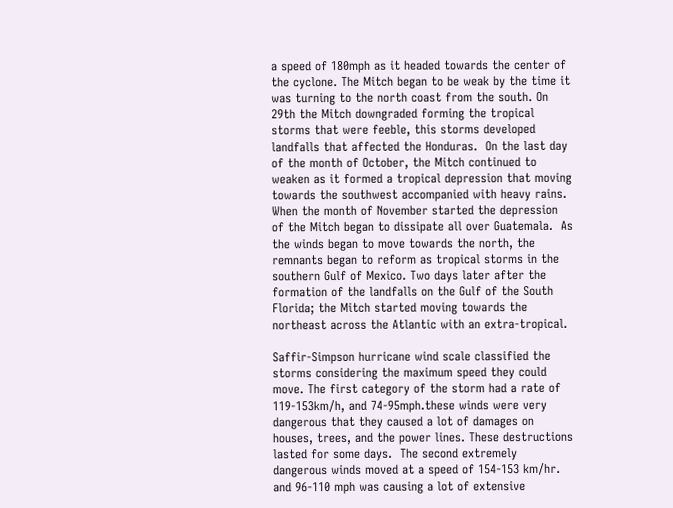a speed of 180mph as it headed towards the center of the cyclone. The Mitch began to be weak by the time it was turning to the north coast from the south. On 29th the Mitch downgraded forming the tropical storms that were feeble, this storms developed landfalls that affected the Honduras.  On the last day of the month of October, the Mitch continued to weaken as it formed a tropical depression that moving towards the southwest accompanied with heavy rains.  When the month of November started the depression of the Mitch began to dissipate all over Guatemala.  As the winds began to move towards the north, the remnants began to reform as tropical storms in the southern Gulf of Mexico. Two days later after the formation of the landfalls on the Gulf of the South Florida; the Mitch started moving towards the northeast across the Atlantic with an extra-tropical.

Saffir-Simpson hurricane wind scale classified the storms considering the maximum speed they could move. The first category of the storm had a rate of 119-153km/h, and 74-95mph.these winds were very dangerous that they caused a lot of damages on houses, trees, and the power lines. These destructions lasted for some days.  The second extremely dangerous winds moved at a speed of 154-153 km/hr. and 96-110 mph was causing a lot of extensive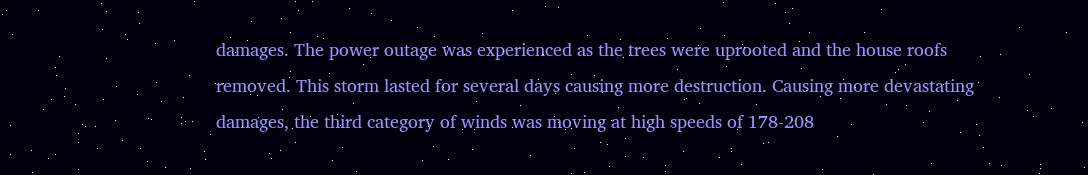damages. The power outage was experienced as the trees were uprooted and the house roofs removed. This storm lasted for several days causing more destruction. Causing more devastating damages, the third category of winds was moving at high speeds of 178-208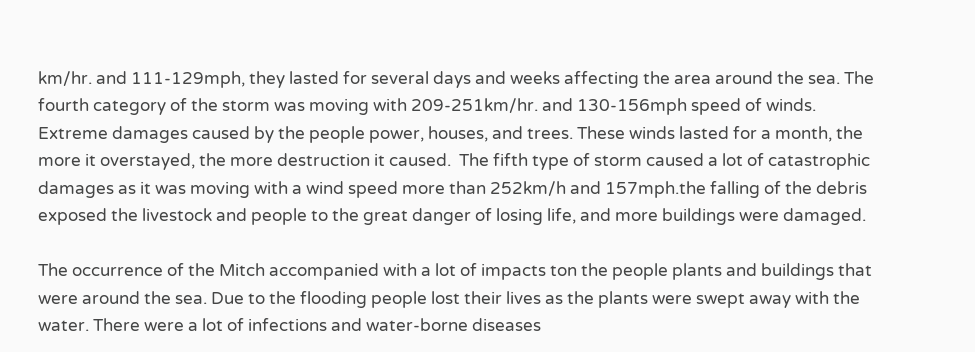km/hr. and 111-129mph, they lasted for several days and weeks affecting the area around the sea. The fourth category of the storm was moving with 209-251km/hr. and 130-156mph speed of winds. Extreme damages caused by the people power, houses, and trees. These winds lasted for a month, the more it overstayed, the more destruction it caused.  The fifth type of storm caused a lot of catastrophic damages as it was moving with a wind speed more than 252km/h and 157mph.the falling of the debris exposed the livestock and people to the great danger of losing life, and more buildings were damaged.

The occurrence of the Mitch accompanied with a lot of impacts ton the people plants and buildings that were around the sea. Due to the flooding people lost their lives as the plants were swept away with the water. There were a lot of infections and water-borne diseases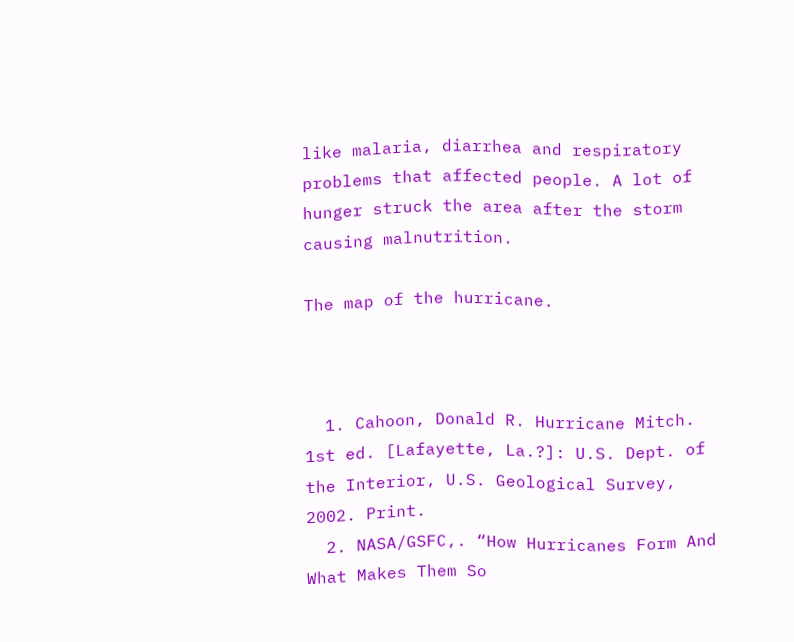like malaria, diarrhea and respiratory problems that affected people. A lot of hunger struck the area after the storm causing malnutrition.

The map of the hurricane.



  1. Cahoon, Donald R. Hurricane Mitch. 1st ed. [Lafayette, La.?]: U.S. Dept. of the Interior, U.S. Geological Survey, 2002. Print.
  2. NASA/GSFC,. “How Hurricanes Form And What Makes Them So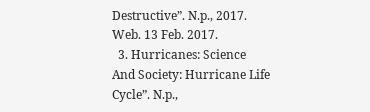Destructive”. N.p., 2017. Web. 13 Feb. 2017.
  3. Hurricanes: Science And Society: Hurricane Life Cycle”. N.p.,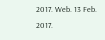2017. Web. 13 Feb. 2017.